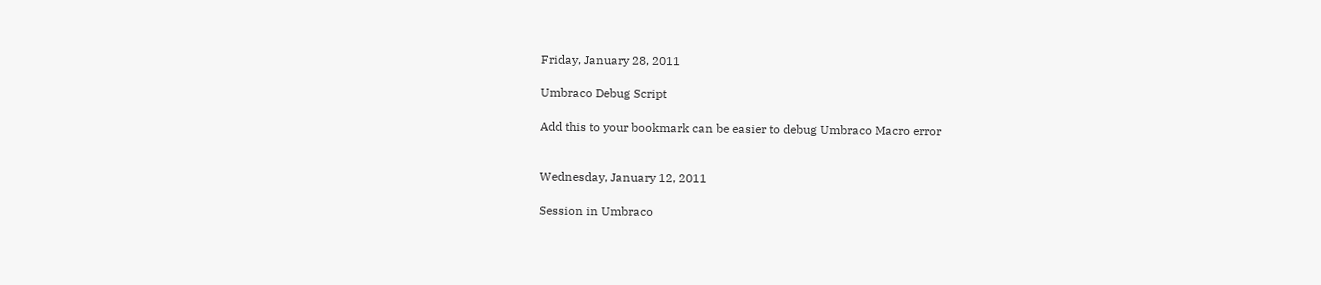Friday, January 28, 2011

Umbraco Debug Script

Add this to your bookmark can be easier to debug Umbraco Macro error


Wednesday, January 12, 2011

Session in Umbraco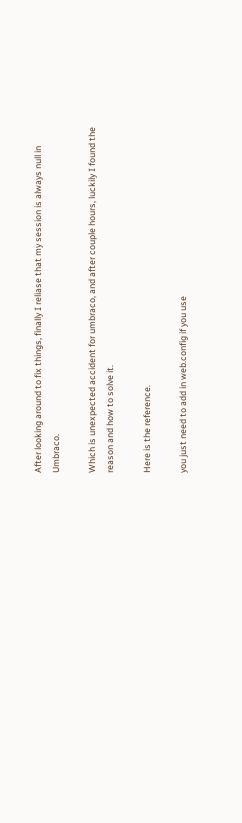After looking around to fix things, finally I reliase that my session is always null in Umbraco.

Which is unexpected accident for umbraco, and after couple hours, luckily I found the reason and how to solve it.

Here is the reference.

you just need to add in web.config if you use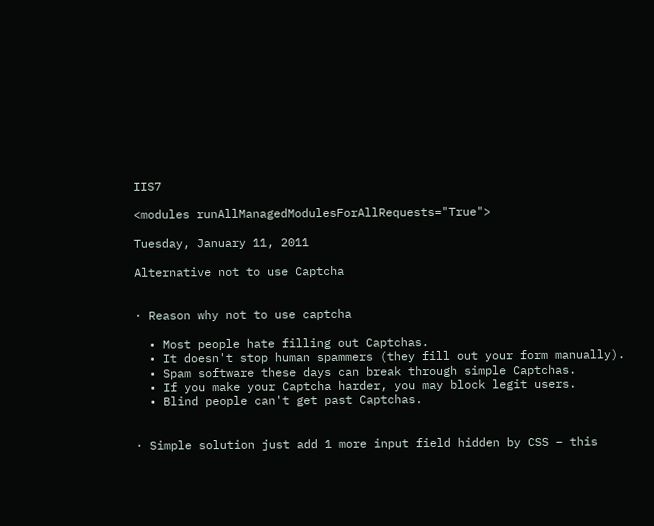IIS7

<modules runAllManagedModulesForAllRequests="True">

Tuesday, January 11, 2011

Alternative not to use Captcha


· Reason why not to use captcha

  • Most people hate filling out Captchas.
  • It doesn't stop human spammers (they fill out your form manually).
  • Spam software these days can break through simple Captchas.
  • If you make your Captcha harder, you may block legit users.
  • Blind people can't get past Captchas.


· Simple solution just add 1 more input field hidden by CSS – this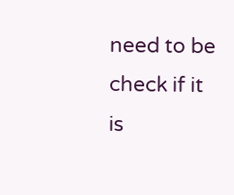need to be check if it is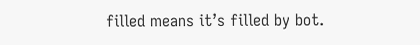filled means it’s filled by bot.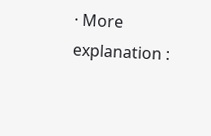· More explanation :